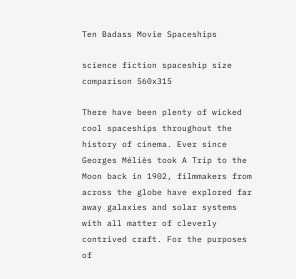Ten Badass Movie Spaceships

science fiction spaceship size comparison 560x315

There have been plenty of wicked cool spaceships throughout the history of cinema. Ever since Georges Méliès took A Trip to the Moon back in 1902, filmmakers from across the globe have explored far away galaxies and solar systems with all matter of cleverly contrived craft. For the purposes of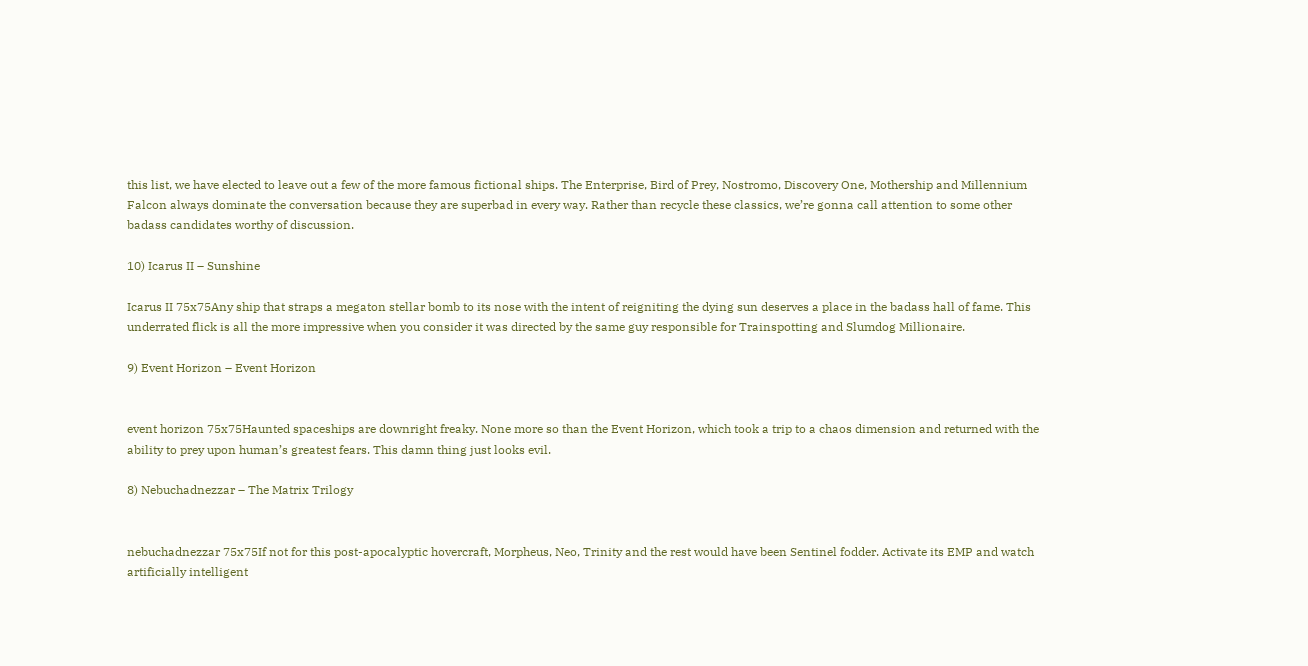this list, we have elected to leave out a few of the more famous fictional ships. The Enterprise, Bird of Prey, Nostromo, Discovery One, Mothership and Millennium Falcon always dominate the conversation because they are superbad in every way. Rather than recycle these classics, we’re gonna call attention to some other badass candidates worthy of discussion.

10) Icarus II – Sunshine

Icarus II 75x75Any ship that straps a megaton stellar bomb to its nose with the intent of reigniting the dying sun deserves a place in the badass hall of fame. This underrated flick is all the more impressive when you consider it was directed by the same guy responsible for Trainspotting and Slumdog Millionaire.

9) Event Horizon – Event Horizon


event horizon 75x75Haunted spaceships are downright freaky. None more so than the Event Horizon, which took a trip to a chaos dimension and returned with the ability to prey upon human’s greatest fears. This damn thing just looks evil.

8) Nebuchadnezzar – The Matrix Trilogy


nebuchadnezzar 75x75If not for this post-apocalyptic hovercraft, Morpheus, Neo, Trinity and the rest would have been Sentinel fodder. Activate its EMP and watch artificially intelligent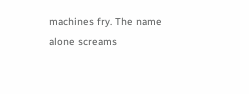machines fry. The name alone screams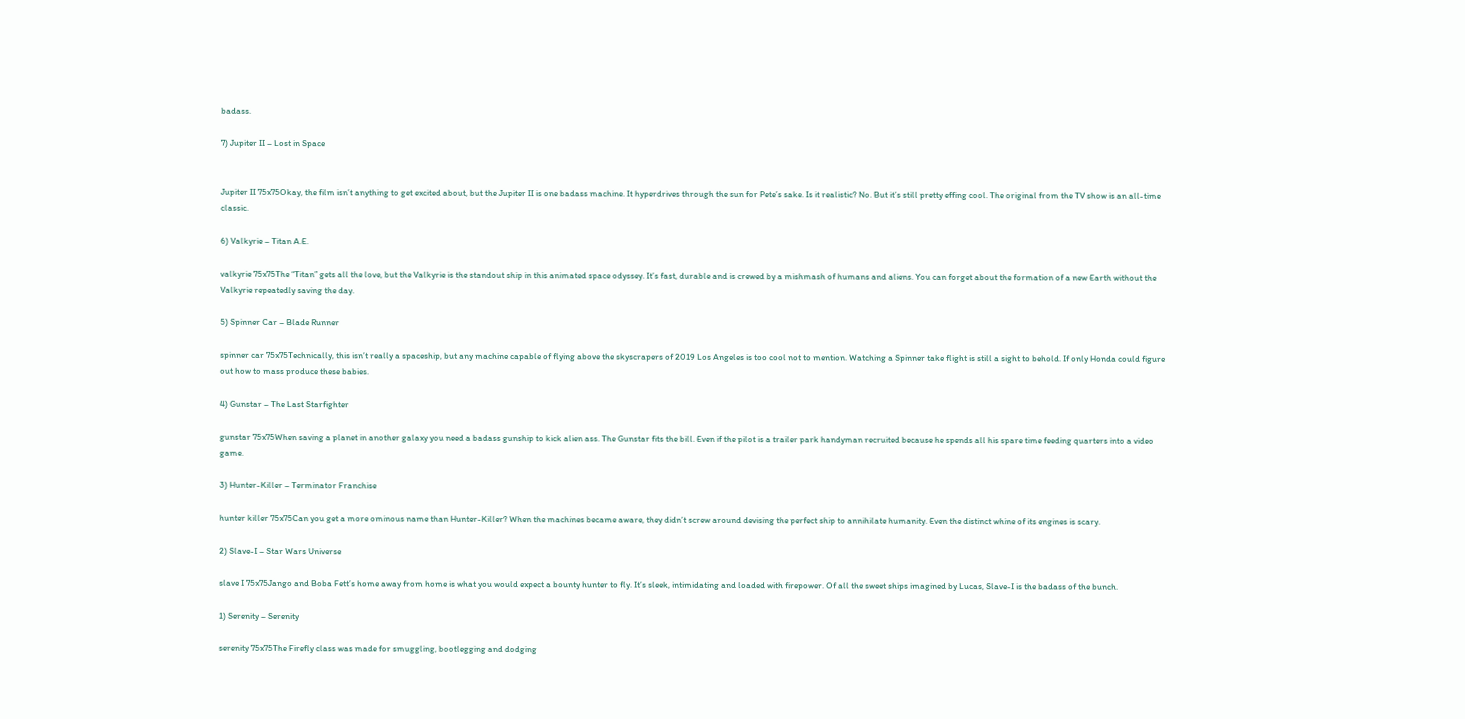badass.

7) Jupiter II – Lost in Space


Jupiter II 75x75Okay, the film isn’t anything to get excited about, but the Jupiter II is one badass machine. It hyperdrives through the sun for Pete’s sake. Is it realistic? No. But it’s still pretty effing cool. The original from the TV show is an all-time classic.

6) Valkyrie – Titan A.E.

valkyrie 75x75The “Titan” gets all the love, but the Valkyrie is the standout ship in this animated space odyssey. It’s fast, durable and is crewed by a mishmash of humans and aliens. You can forget about the formation of a new Earth without the Valkyrie repeatedly saving the day.

5) Spinner Car – Blade Runner

spinner car 75x75Technically, this isn’t really a spaceship, but any machine capable of flying above the skyscrapers of 2019 Los Angeles is too cool not to mention. Watching a Spinner take flight is still a sight to behold. If only Honda could figure out how to mass produce these babies.

4) Gunstar – The Last Starfighter

gunstar 75x75When saving a planet in another galaxy you need a badass gunship to kick alien ass. The Gunstar fits the bill. Even if the pilot is a trailer park handyman recruited because he spends all his spare time feeding quarters into a video game.

3) Hunter-Killer – Terminator Franchise

hunter killer 75x75Can you get a more ominous name than Hunter-Killer? When the machines became aware, they didn’t screw around devising the perfect ship to annihilate humanity. Even the distinct whine of its engines is scary.

2) Slave-I – Star Wars Universe

slave I 75x75Jango and Boba Fett’s home away from home is what you would expect a bounty hunter to fly. It’s sleek, intimidating and loaded with firepower. Of all the sweet ships imagined by Lucas, Slave-I is the badass of the bunch.

1) Serenity – Serenity

serenity 75x75The Firefly class was made for smuggling, bootlegging and dodging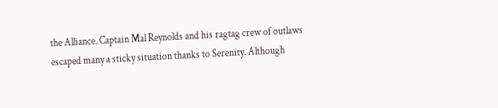the Alliance. Captain Mal Reynolds and his ragtag crew of outlaws escaped many a sticky situation thanks to Serenity. Although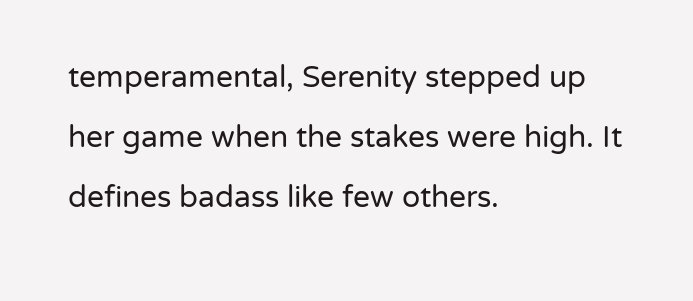temperamental, Serenity stepped up her game when the stakes were high. It defines badass like few others.